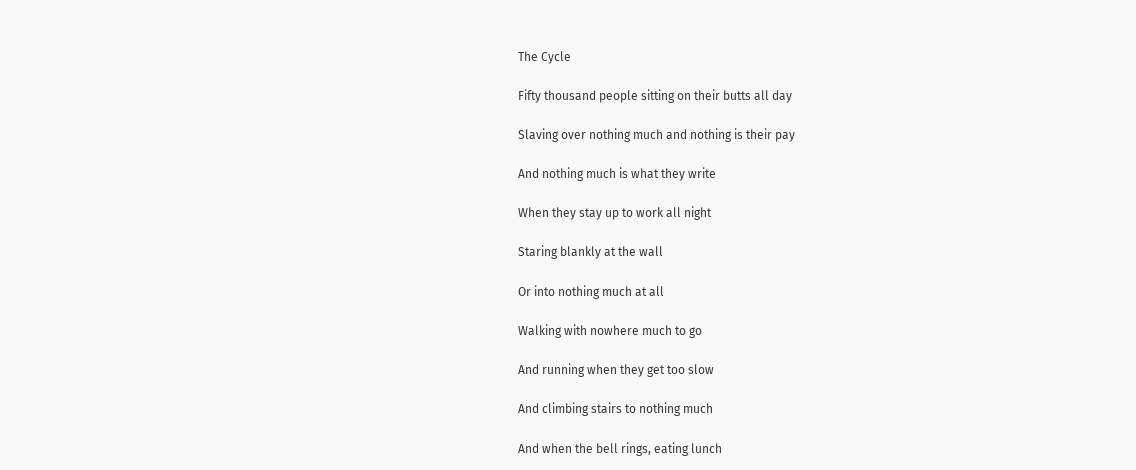The Cycle

Fifty thousand people sitting on their butts all day

Slaving over nothing much and nothing is their pay

And nothing much is what they write

When they stay up to work all night

Staring blankly at the wall

Or into nothing much at all

Walking with nowhere much to go

And running when they get too slow

And climbing stairs to nothing much

And when the bell rings, eating lunch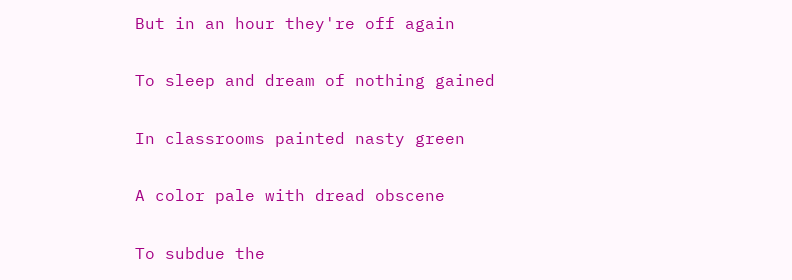But in an hour they're off again

To sleep and dream of nothing gained

In classrooms painted nasty green

A color pale with dread obscene

To subdue the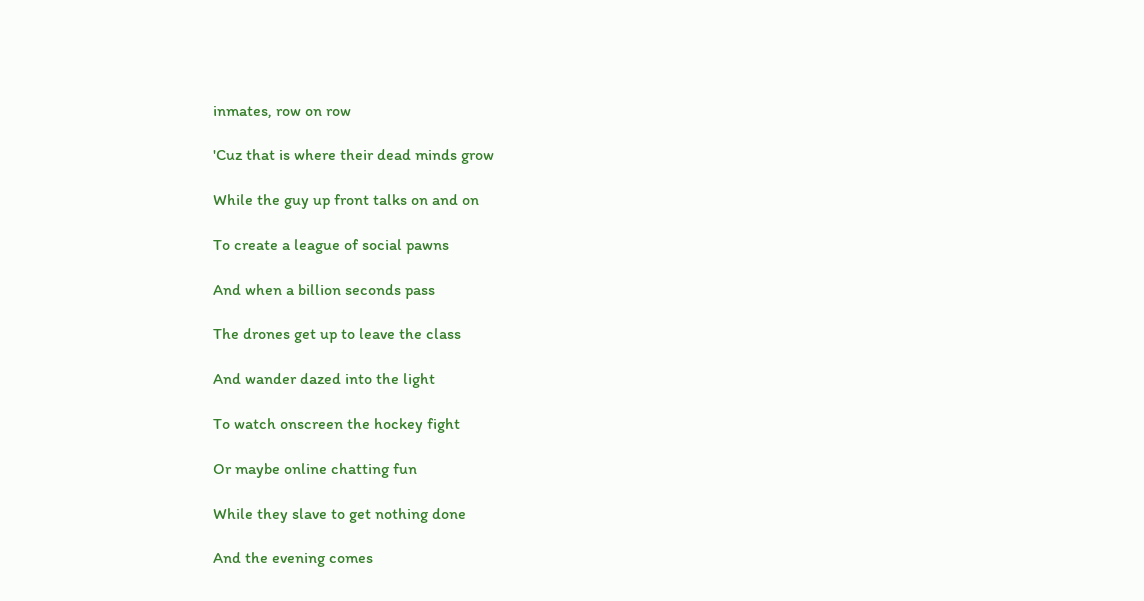inmates, row on row

'Cuz that is where their dead minds grow

While the guy up front talks on and on

To create a league of social pawns

And when a billion seconds pass

The drones get up to leave the class

And wander dazed into the light

To watch onscreen the hockey fight

Or maybe online chatting fun

While they slave to get nothing done

And the evening comes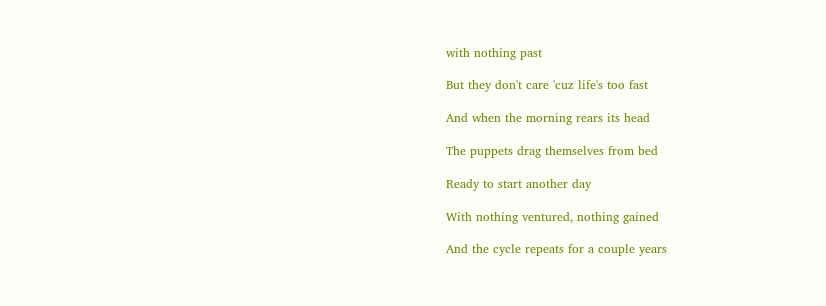with nothing past

But they don't care 'cuz life's too fast

And when the morning rears its head

The puppets drag themselves from bed

Ready to start another day

With nothing ventured, nothing gained

And the cycle repeats for a couple years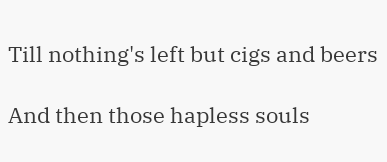Till nothing's left but cigs and beers

And then those hapless souls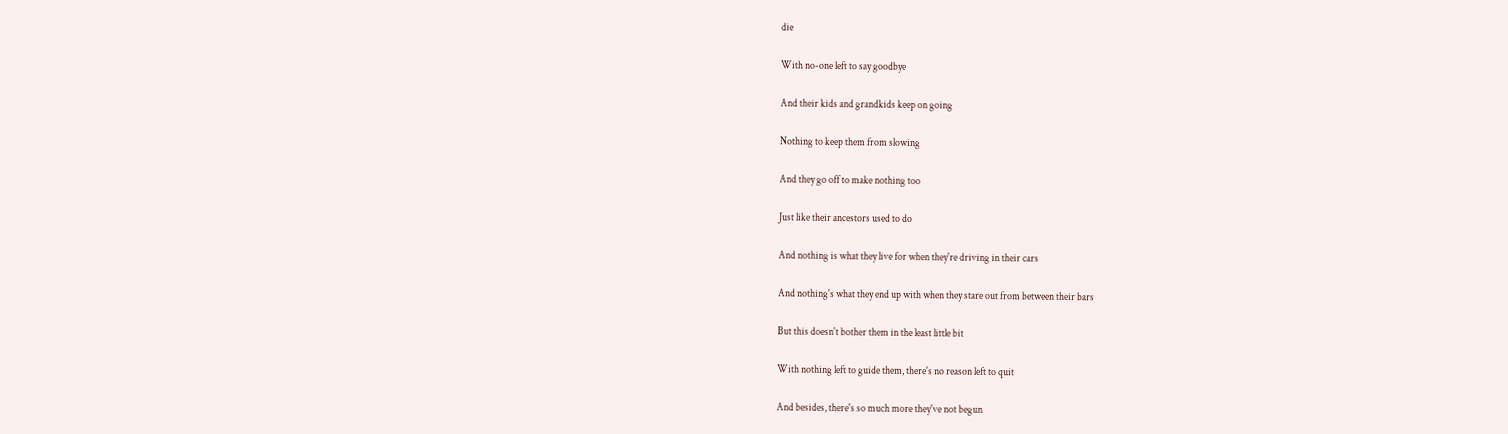die

With no-one left to say goodbye

And their kids and grandkids keep on going

Nothing to keep them from slowing

And they go off to make nothing too

Just like their ancestors used to do

And nothing is what they live for when they're driving in their cars

And nothing's what they end up with when they stare out from between their bars

But this doesn't bother them in the least little bit

With nothing left to guide them, there's no reason left to quit

And besides, there's so much more they've not begun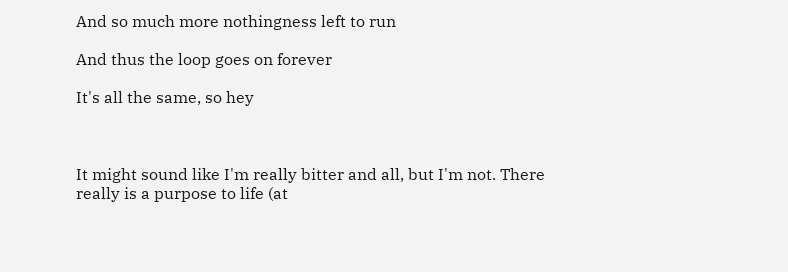And so much more nothingness left to run

And thus the loop goes on forever

It's all the same, so hey



It might sound like I'm really bitter and all, but I'm not. There really is a purpose to life (at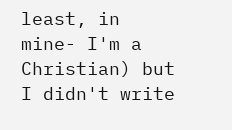least, in mine- I'm a Christian) but I didn't write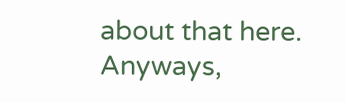about that here. Anyways,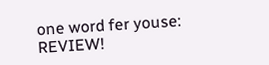one word fer youse: REVIEW!